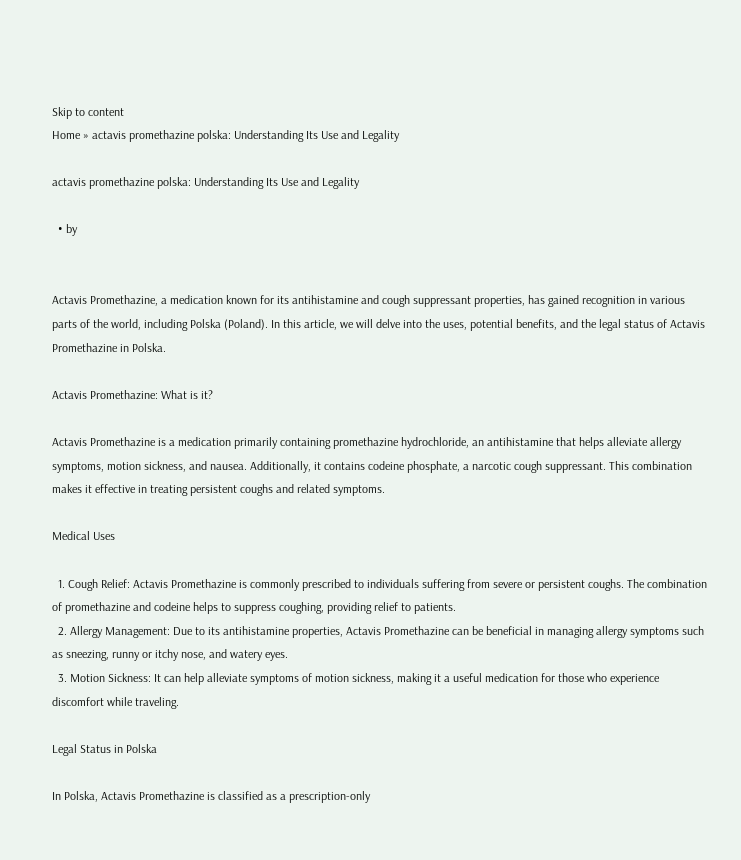Skip to content
Home » actavis promethazine polska: Understanding Its Use and Legality

actavis promethazine polska: Understanding Its Use and Legality

  • by


Actavis Promethazine, a medication known for its antihistamine and cough suppressant properties, has gained recognition in various parts of the world, including Polska (Poland). In this article, we will delve into the uses, potential benefits, and the legal status of Actavis Promethazine in Polska.

Actavis Promethazine: What is it?

Actavis Promethazine is a medication primarily containing promethazine hydrochloride, an antihistamine that helps alleviate allergy symptoms, motion sickness, and nausea. Additionally, it contains codeine phosphate, a narcotic cough suppressant. This combination makes it effective in treating persistent coughs and related symptoms.

Medical Uses

  1. Cough Relief: Actavis Promethazine is commonly prescribed to individuals suffering from severe or persistent coughs. The combination of promethazine and codeine helps to suppress coughing, providing relief to patients.
  2. Allergy Management: Due to its antihistamine properties, Actavis Promethazine can be beneficial in managing allergy symptoms such as sneezing, runny or itchy nose, and watery eyes.
  3. Motion Sickness: It can help alleviate symptoms of motion sickness, making it a useful medication for those who experience discomfort while traveling.

Legal Status in Polska

In Polska, Actavis Promethazine is classified as a prescription-only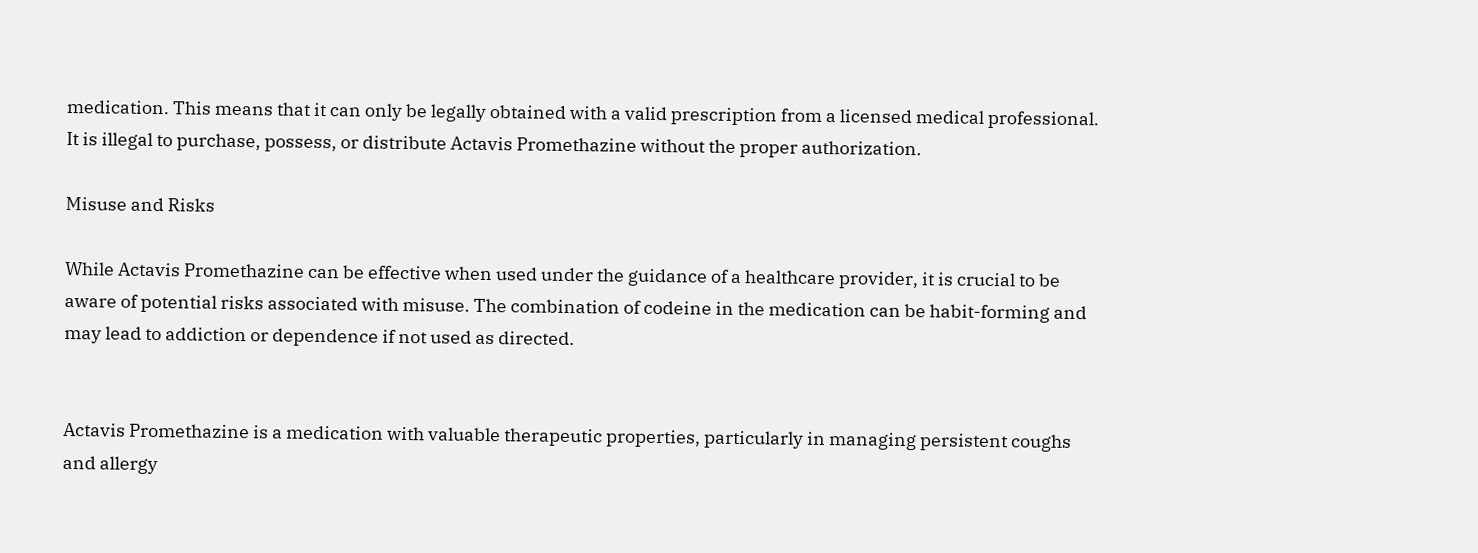medication. This means that it can only be legally obtained with a valid prescription from a licensed medical professional. It is illegal to purchase, possess, or distribute Actavis Promethazine without the proper authorization.

Misuse and Risks

While Actavis Promethazine can be effective when used under the guidance of a healthcare provider, it is crucial to be aware of potential risks associated with misuse. The combination of codeine in the medication can be habit-forming and may lead to addiction or dependence if not used as directed.


Actavis Promethazine is a medication with valuable therapeutic properties, particularly in managing persistent coughs and allergy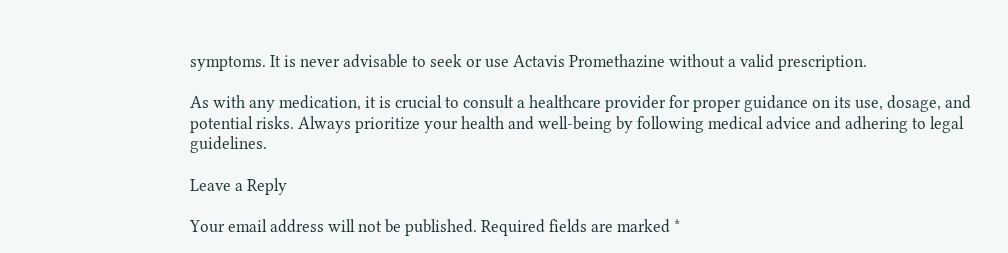symptoms. It is never advisable to seek or use Actavis Promethazine without a valid prescription.

As with any medication, it is crucial to consult a healthcare provider for proper guidance on its use, dosage, and potential risks. Always prioritize your health and well-being by following medical advice and adhering to legal guidelines.

Leave a Reply

Your email address will not be published. Required fields are marked *